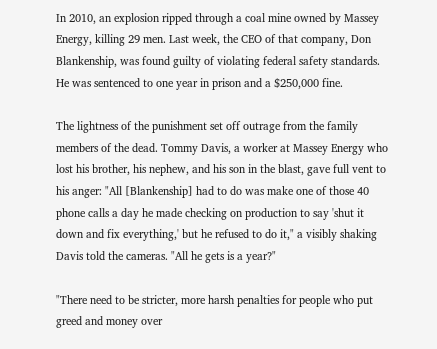In 2010, an explosion ripped through a coal mine owned by Massey Energy, killing 29 men. Last week, the CEO of that company, Don Blankenship, was found guilty of violating federal safety standards. He was sentenced to one year in prison and a $250,000 fine.

The lightness of the punishment set off outrage from the family members of the dead. Tommy Davis, a worker at Massey Energy who lost his brother, his nephew, and his son in the blast, gave full vent to his anger: "All [Blankenship] had to do was make one of those 40 phone calls a day he made checking on production to say 'shut it down and fix everything,' but he refused to do it," a visibly shaking Davis told the cameras. "All he gets is a year?"

"There need to be stricter, more harsh penalties for people who put greed and money over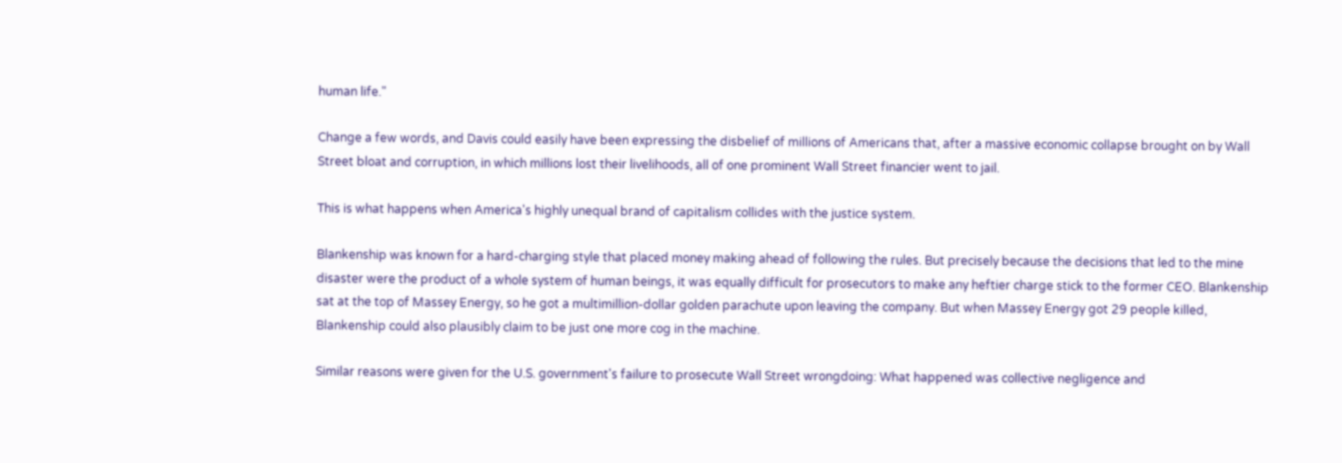human life."

Change a few words, and Davis could easily have been expressing the disbelief of millions of Americans that, after a massive economic collapse brought on by Wall Street bloat and corruption, in which millions lost their livelihoods, all of one prominent Wall Street financier went to jail.

This is what happens when America's highly unequal brand of capitalism collides with the justice system.

Blankenship was known for a hard-charging style that placed money making ahead of following the rules. But precisely because the decisions that led to the mine disaster were the product of a whole system of human beings, it was equally difficult for prosecutors to make any heftier charge stick to the former CEO. Blankenship sat at the top of Massey Energy, so he got a multimillion-dollar golden parachute upon leaving the company. But when Massey Energy got 29 people killed, Blankenship could also plausibly claim to be just one more cog in the machine.

Similar reasons were given for the U.S. government's failure to prosecute Wall Street wrongdoing: What happened was collective negligence and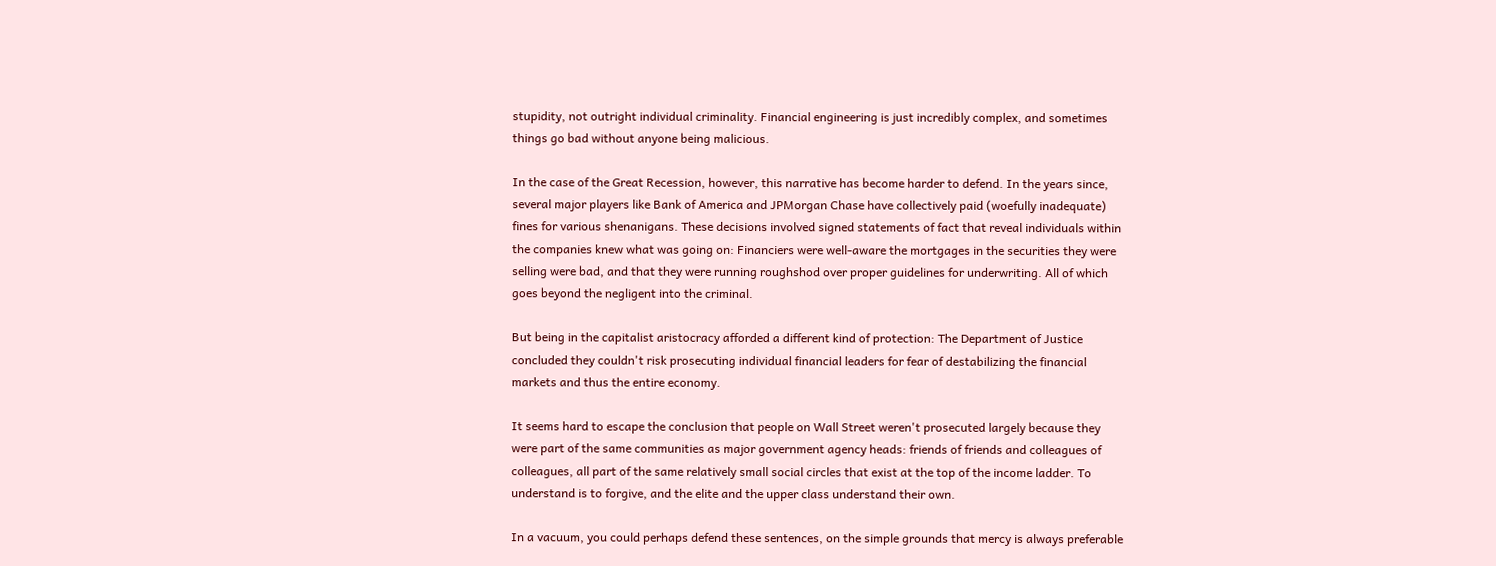stupidity, not outright individual criminality. Financial engineering is just incredibly complex, and sometimes things go bad without anyone being malicious.

In the case of the Great Recession, however, this narrative has become harder to defend. In the years since, several major players like Bank of America and JPMorgan Chase have collectively paid (woefully inadequate) fines for various shenanigans. These decisions involved signed statements of fact that reveal individuals within the companies knew what was going on: Financiers were well-aware the mortgages in the securities they were selling were bad, and that they were running roughshod over proper guidelines for underwriting. All of which goes beyond the negligent into the criminal.

But being in the capitalist aristocracy afforded a different kind of protection: The Department of Justice concluded they couldn't risk prosecuting individual financial leaders for fear of destabilizing the financial markets and thus the entire economy.

It seems hard to escape the conclusion that people on Wall Street weren't prosecuted largely because they were part of the same communities as major government agency heads: friends of friends and colleagues of colleagues, all part of the same relatively small social circles that exist at the top of the income ladder. To understand is to forgive, and the elite and the upper class understand their own.

In a vacuum, you could perhaps defend these sentences, on the simple grounds that mercy is always preferable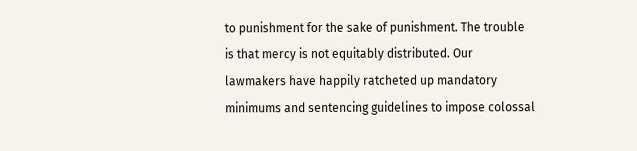to punishment for the sake of punishment. The trouble is that mercy is not equitably distributed. Our lawmakers have happily ratcheted up mandatory minimums and sentencing guidelines to impose colossal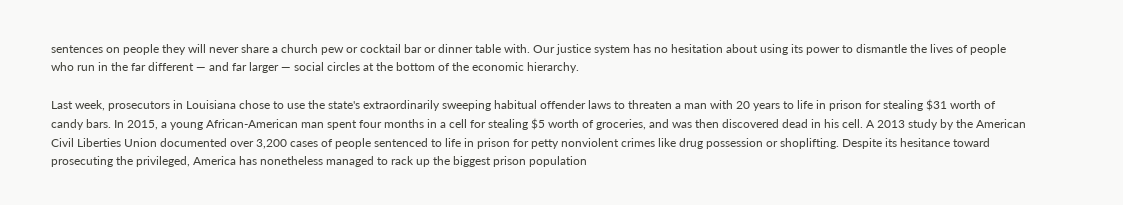sentences on people they will never share a church pew or cocktail bar or dinner table with. Our justice system has no hesitation about using its power to dismantle the lives of people who run in the far different — and far larger — social circles at the bottom of the economic hierarchy.

Last week, prosecutors in Louisiana chose to use the state's extraordinarily sweeping habitual offender laws to threaten a man with 20 years to life in prison for stealing $31 worth of candy bars. In 2015, a young African-American man spent four months in a cell for stealing $5 worth of groceries, and was then discovered dead in his cell. A 2013 study by the American Civil Liberties Union documented over 3,200 cases of people sentenced to life in prison for petty nonviolent crimes like drug possession or shoplifting. Despite its hesitance toward prosecuting the privileged, America has nonetheless managed to rack up the biggest prison population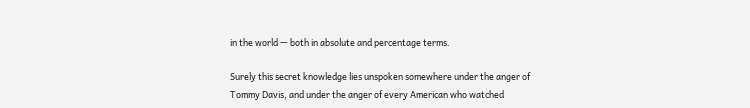in the world — both in absolute and percentage terms.

Surely this secret knowledge lies unspoken somewhere under the anger of Tommy Davis, and under the anger of every American who watched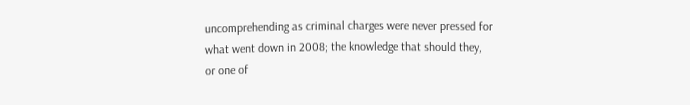uncomprehending as criminal charges were never pressed for what went down in 2008; the knowledge that should they, or one of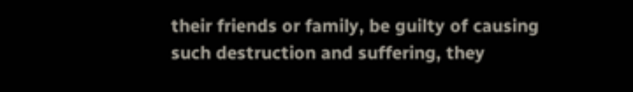their friends or family, be guilty of causing such destruction and suffering, they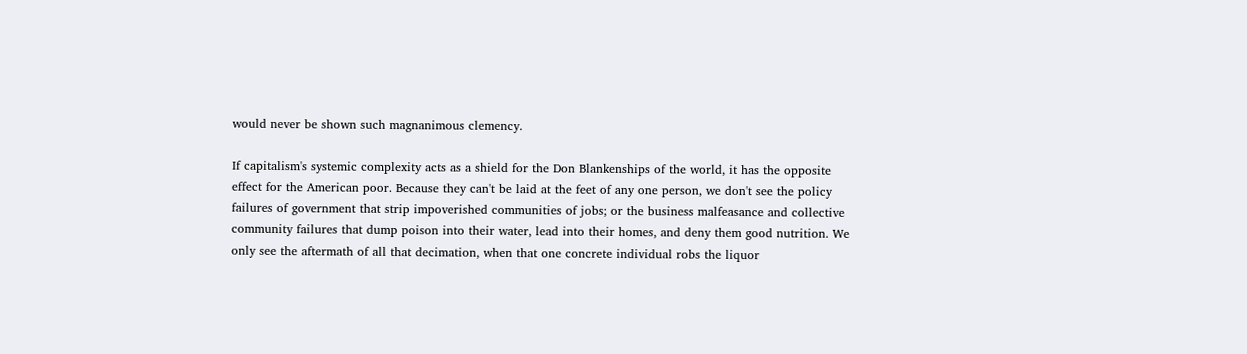would never be shown such magnanimous clemency.

If capitalism's systemic complexity acts as a shield for the Don Blankenships of the world, it has the opposite effect for the American poor. Because they can't be laid at the feet of any one person, we don't see the policy failures of government that strip impoverished communities of jobs; or the business malfeasance and collective community failures that dump poison into their water, lead into their homes, and deny them good nutrition. We only see the aftermath of all that decimation, when that one concrete individual robs the liquor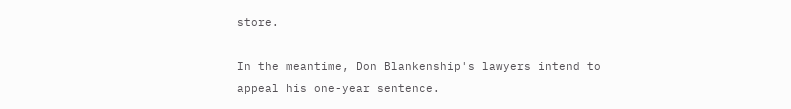store.

In the meantime, Don Blankenship's lawyers intend to appeal his one-year sentence.